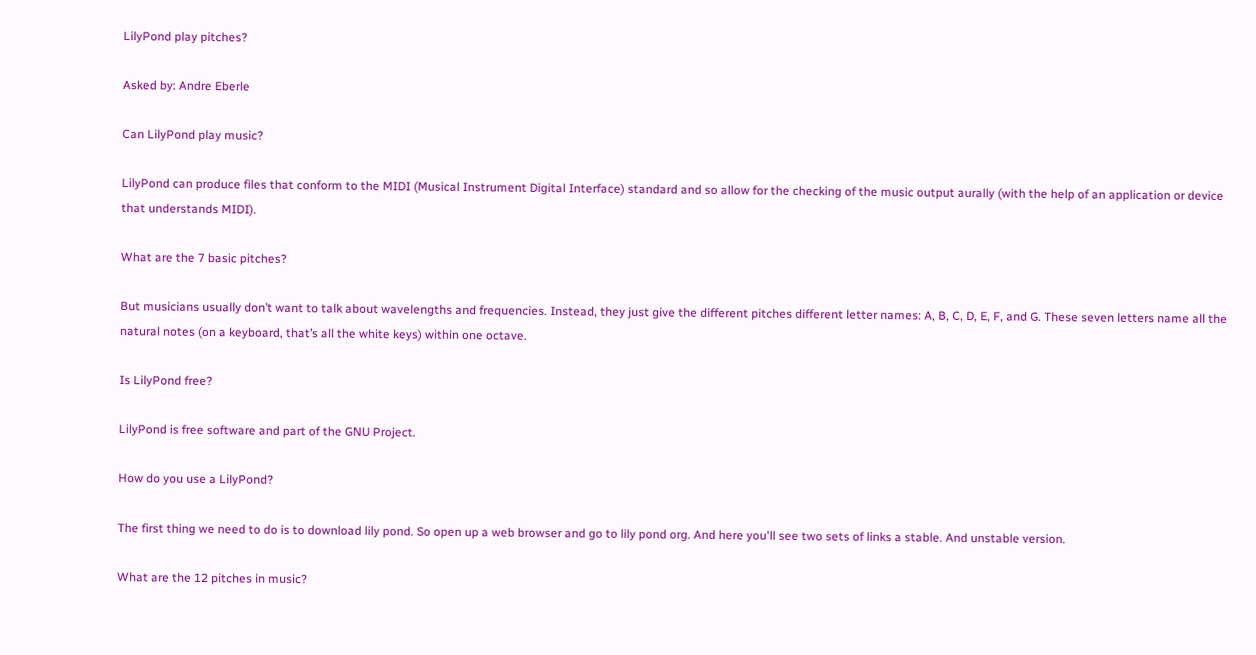LilyPond play pitches?

Asked by: Andre Eberle

Can LilyPond play music?

LilyPond can produce files that conform to the MIDI (Musical Instrument Digital Interface) standard and so allow for the checking of the music output aurally (with the help of an application or device that understands MIDI).

What are the 7 basic pitches?

But musicians usually don’t want to talk about wavelengths and frequencies. Instead, they just give the different pitches different letter names: A, B, C, D, E, F, and G. These seven letters name all the natural notes (on a keyboard, that’s all the white keys) within one octave.

Is LilyPond free?

LilyPond is free software and part of the GNU Project.

How do you use a LilyPond?

The first thing we need to do is to download lily pond. So open up a web browser and go to lily pond org. And here you'll see two sets of links a stable. And unstable version.

What are the 12 pitches in music?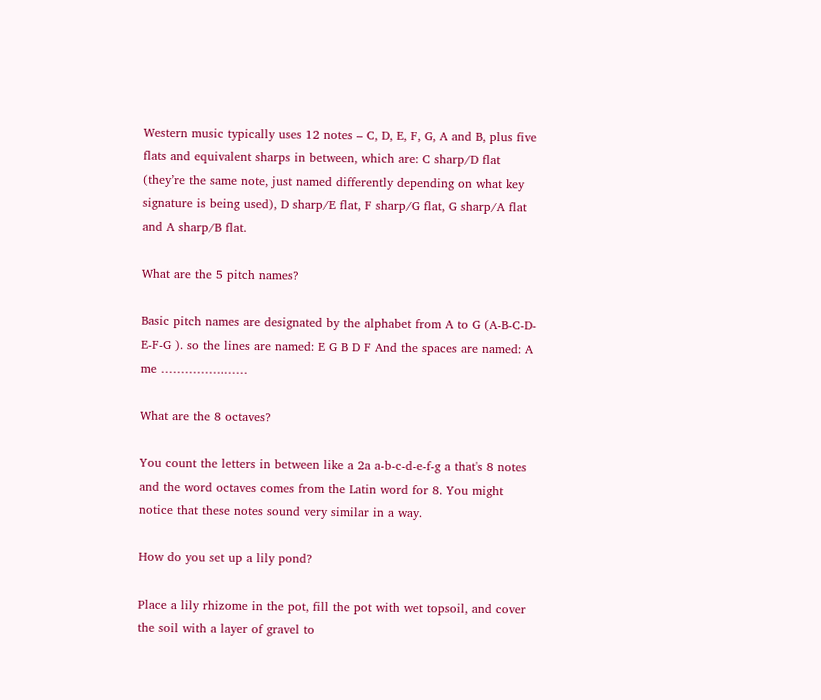Western music typically uses 12 notes – C, D, E, F, G, A and B, plus five flats and equivalent sharps in between, which are: C sharp/D flat (they’re the same note, just named differently depending on what key signature is being used), D sharp/E flat, F sharp/G flat, G sharp/A flat and A sharp/B flat.

What are the 5 pitch names?

Basic pitch names are designated by the alphabet from A to G (A-B-C-D-E-F-G ). so the lines are named: E G B D F And the spaces are named: A me …………….……

What are the 8 octaves?

You count the letters in between like a 2a a-b-c-d-e-f-g a that's 8 notes and the word octaves comes from the Latin word for 8. You might notice that these notes sound very similar in a way.

How do you set up a lily pond?

Place a lily rhizome in the pot, fill the pot with wet topsoil, and cover the soil with a layer of gravel to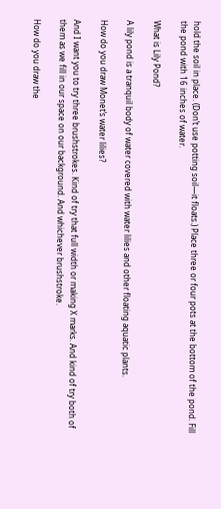hold the soil in place. (Don’t use potting soil—it floats.) Place three or four pots at the bottom of the pond. Fill the pond with 16 inches of water.

What is Lily Pond?

A lily pond is a tranquil body of water covered with water lilies and other floating aquatic plants.

How do you draw Monet’s water lilies?

And I want you to try three brushstrokes. Kind of try that full width or making X marks. And kind of try both of them as we fill in our space on our background. And whichever brushstroke.

How do you draw the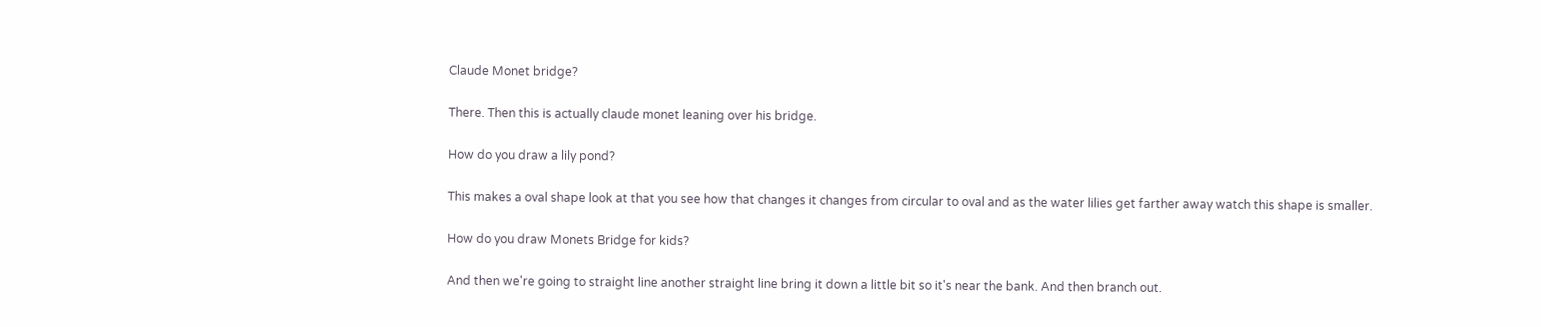Claude Monet bridge?

There. Then this is actually claude monet leaning over his bridge.

How do you draw a lily pond?

This makes a oval shape look at that you see how that changes it changes from circular to oval and as the water lilies get farther away watch this shape is smaller.

How do you draw Monets Bridge for kids?

And then we're going to straight line another straight line bring it down a little bit so it's near the bank. And then branch out.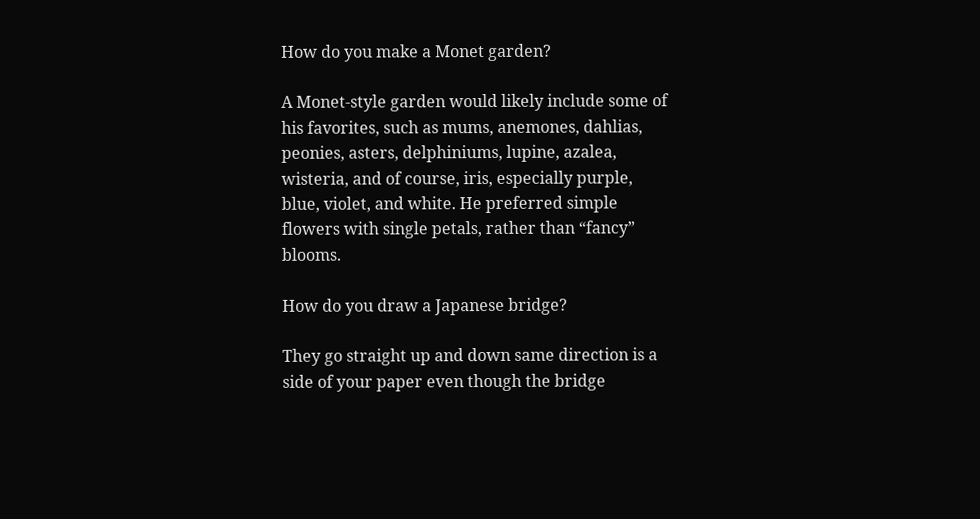How do you make a Monet garden?

A Monet-style garden would likely include some of his favorites, such as mums, anemones, dahlias, peonies, asters, delphiniums, lupine, azalea, wisteria, and of course, iris, especially purple, blue, violet, and white. He preferred simple flowers with single petals, rather than “fancy” blooms.

How do you draw a Japanese bridge?

They go straight up and down same direction is a side of your paper even though the bridge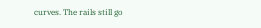curves. The rails still go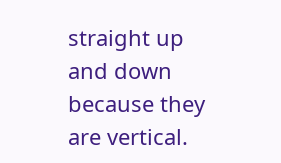straight up and down because they are vertical.